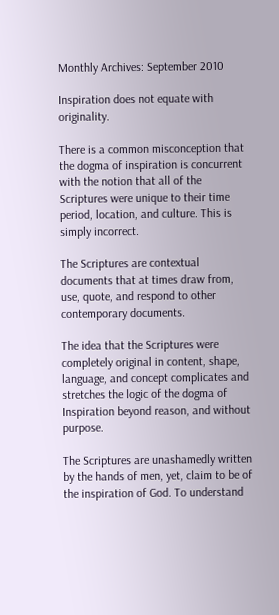Monthly Archives: September 2010

Inspiration does not equate with originality.

There is a common misconception that the dogma of inspiration is concurrent with the notion that all of the Scriptures were unique to their time period, location, and culture. This is simply incorrect.

The Scriptures are contextual documents that at times draw from, use, quote, and respond to other contemporary documents.

The idea that the Scriptures were completely original in content, shape, language, and concept complicates and stretches the logic of the dogma of Inspiration beyond reason, and without purpose.

The Scriptures are unashamedly written by the hands of men, yet, claim to be of the inspiration of God. To understand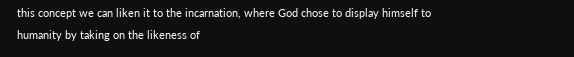this concept we can liken it to the incarnation, where God chose to display himself to humanity by taking on the likeness of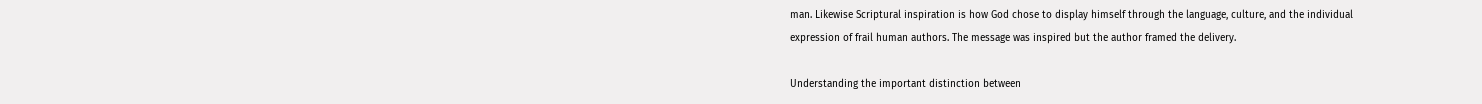man. Likewise Scriptural inspiration is how God chose to display himself through the language, culture, and the individual expression of frail human authors. The message was inspired but the author framed the delivery.

Understanding the important distinction between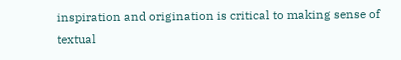inspiration and origination is critical to making sense of textual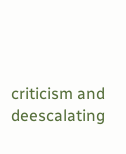criticism and deescalating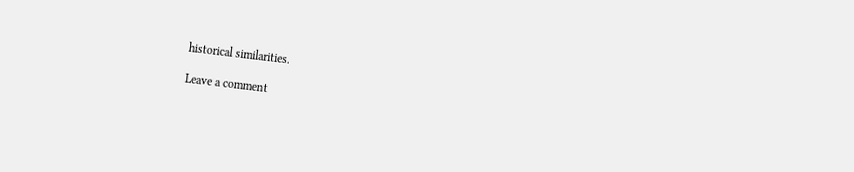historical similarities.

Leave a comment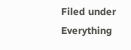Filed under Everything